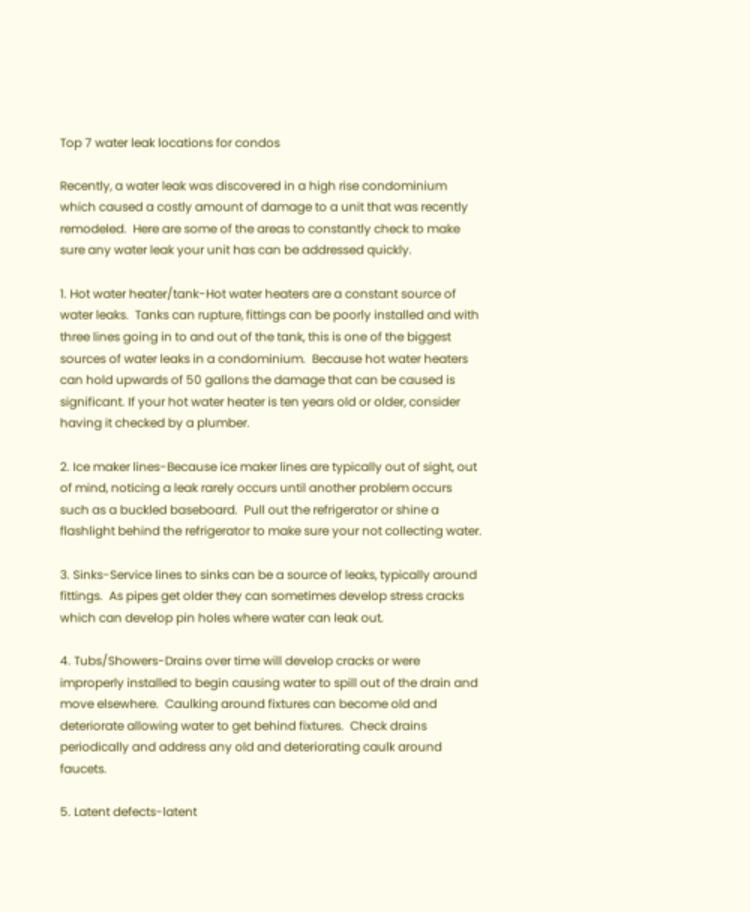Top 7 water leak locations for condos

Recently, a water leak was discovered in a high rise condominium which caused a costly amount of damage to a unit that was recently remodeled.  Here are some of the areas to constantly check to make sure any water leak your unit has can be addressed quickly.

1. Hot water heater/tank-Hot water heaters are a constant source of water leaks.  Tanks can rupture, fittings can be poorly installed and with three lines going in to and out of the tank, this is one of the biggest sources of water leaks in a condominium.  Because hot water heaters can hold upwards of 50 gallons the damage that can be caused is significant. If your hot water heater is ten years old or older, consider having it checked by a plumber.

2. Ice maker lines-Because ice maker lines are typically out of sight, out of mind, noticing a leak rarely occurs until another problem occurs such as a buckled baseboard.  Pull out the refrigerator or shine a flashlight behind the refrigerator to make sure your not collecting water.

3. Sinks-Service lines to sinks can be a source of leaks, typically around fittings.  As pipes get older they can sometimes develop stress cracks which can develop pin holes where water can leak out.

4. Tubs/Showers-Drains over time will develop cracks or were improperly installed to begin causing water to spill out of the drain and move elsewhere.  Caulking around fixtures can become old and deteriorate allowing water to get behind fixtures.  Check drains periodically and address any old and deteriorating caulk around faucets.

5. Latent defects-latent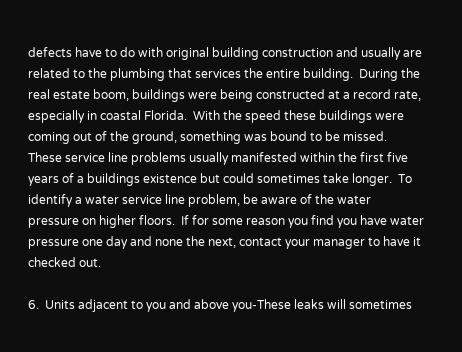defects have to do with original building construction and usually are related to the plumbing that services the entire building.  During the real estate boom, buildings were being constructed at a record rate, especially in coastal Florida.  With the speed these buildings were coming out of the ground, something was bound to be missed.  These service line problems usually manifested within the first five years of a buildings existence but could sometimes take longer.  To identify a water service line problem, be aware of the water pressure on higher floors.  If for some reason you find you have water pressure one day and none the next, contact your manager to have it checked out.

6.  Units adjacent to you and above you-These leaks will sometimes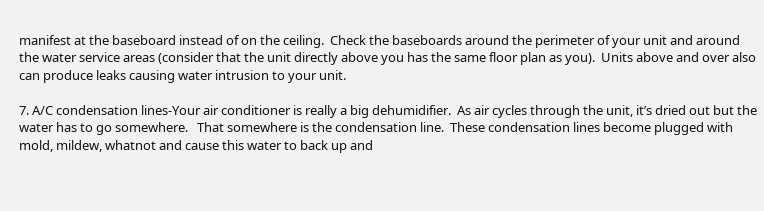manifest at the baseboard instead of on the ceiling.  Check the baseboards around the perimeter of your unit and around the water service areas (consider that the unit directly above you has the same floor plan as you).  Units above and over also can produce leaks causing water intrusion to your unit.

7. A/C condensation lines-Your air conditioner is really a big dehumidifier.  As air cycles through the unit, it’s dried out but the water has to go somewhere.   That somewhere is the condensation line.  These condensation lines become plugged with mold, mildew, whatnot and cause this water to back up and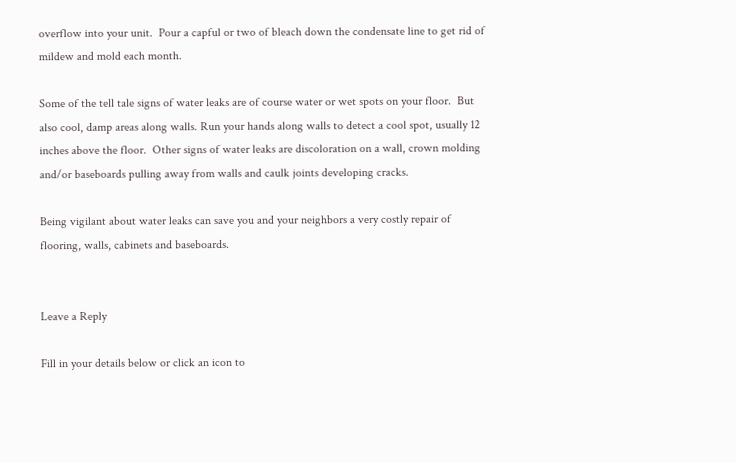overflow into your unit.  Pour a capful or two of bleach down the condensate line to get rid of mildew and mold each month.

Some of the tell tale signs of water leaks are of course water or wet spots on your floor.  But also cool, damp areas along walls. Run your hands along walls to detect a cool spot, usually 12 inches above the floor.  Other signs of water leaks are discoloration on a wall, crown molding and/or baseboards pulling away from walls and caulk joints developing cracks.

Being vigilant about water leaks can save you and your neighbors a very costly repair of flooring, walls, cabinets and baseboards.


Leave a Reply

Fill in your details below or click an icon to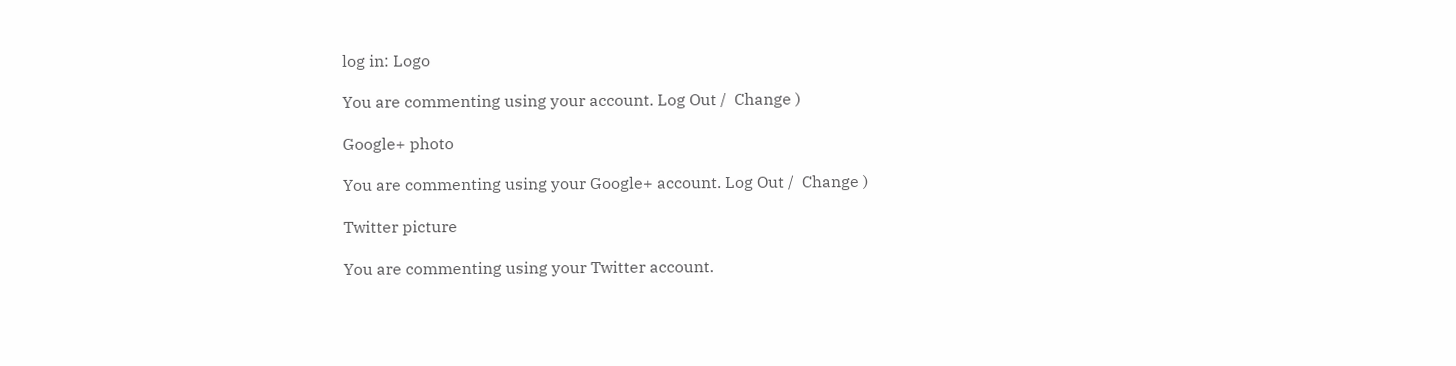log in: Logo

You are commenting using your account. Log Out /  Change )

Google+ photo

You are commenting using your Google+ account. Log Out /  Change )

Twitter picture

You are commenting using your Twitter account.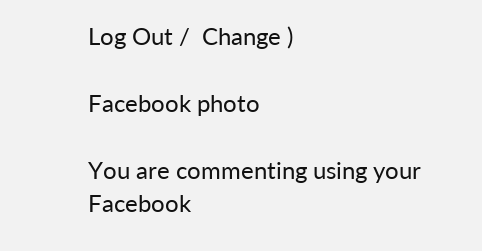Log Out /  Change )

Facebook photo

You are commenting using your Facebook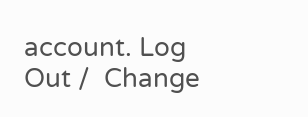account. Log Out /  Change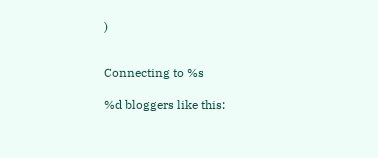)


Connecting to %s

%d bloggers like this: